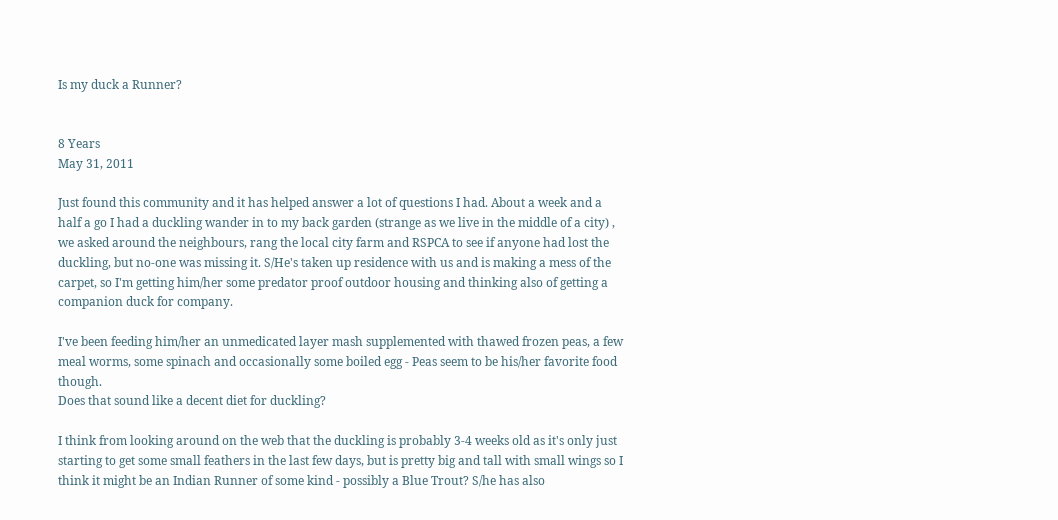Is my duck a Runner?


8 Years
May 31, 2011

Just found this community and it has helped answer a lot of questions I had. About a week and a half a go I had a duckling wander in to my back garden (strange as we live in the middle of a city) , we asked around the neighbours, rang the local city farm and RSPCA to see if anyone had lost the duckling, but no-one was missing it. S/He's taken up residence with us and is making a mess of the carpet, so I'm getting him/her some predator proof outdoor housing and thinking also of getting a companion duck for company.

I've been feeding him/her an unmedicated layer mash supplemented with thawed frozen peas, a few meal worms, some spinach and occasionally some boiled egg - Peas seem to be his/her favorite food though.
Does that sound like a decent diet for duckling?

I think from looking around on the web that the duckling is probably 3-4 weeks old as it's only just starting to get some small feathers in the last few days, but is pretty big and tall with small wings so I think it might be an Indian Runner of some kind - possibly a Blue Trout? S/he has also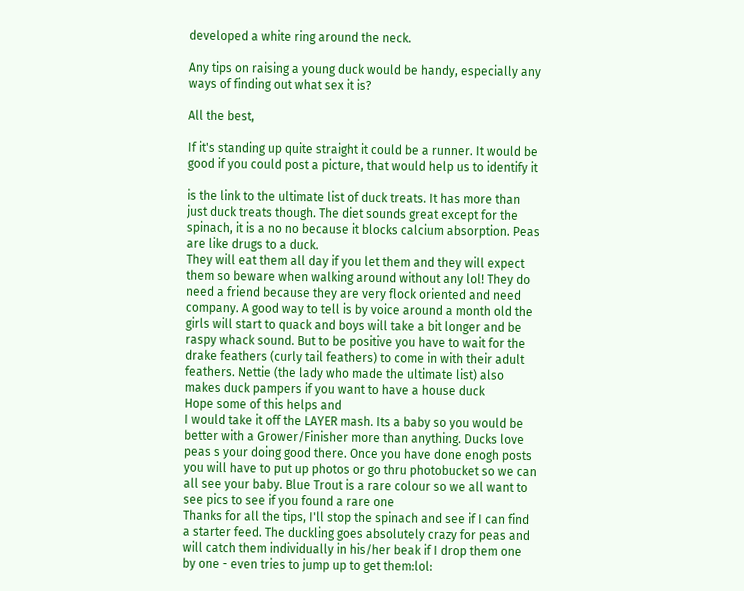developed a white ring around the neck.

Any tips on raising a young duck would be handy, especially any ways of finding out what sex it is?

All the best,

If it's standing up quite straight it could be a runner. It would be good if you could post a picture, that would help us to identify it

is the link to the ultimate list of duck treats. It has more than just duck treats though. The diet sounds great except for the spinach, it is a no no because it blocks calcium absorption. Peas are like drugs to a duck.
They will eat them all day if you let them and they will expect them so beware when walking around without any lol! They do need a friend because they are very flock oriented and need company. A good way to tell is by voice around a month old the girls will start to quack and boys will take a bit longer and be raspy whack sound. But to be positive you have to wait for the drake feathers (curly tail feathers) to come in with their adult feathers. Nettie (the lady who made the ultimate list) also makes duck pampers if you want to have a house duck
Hope some of this helps and
I would take it off the LAYER mash. Its a baby so you would be better with a Grower/Finisher more than anything. Ducks love peas s your doing good there. Once you have done enogh posts you will have to put up photos or go thru photobucket so we can all see your baby. Blue Trout is a rare colour so we all want to see pics to see if you found a rare one
Thanks for all the tips, I'll stop the spinach and see if I can find a starter feed. The duckling goes absolutely crazy for peas and will catch them individually in his/her beak if I drop them one by one - even tries to jump up to get them:lol: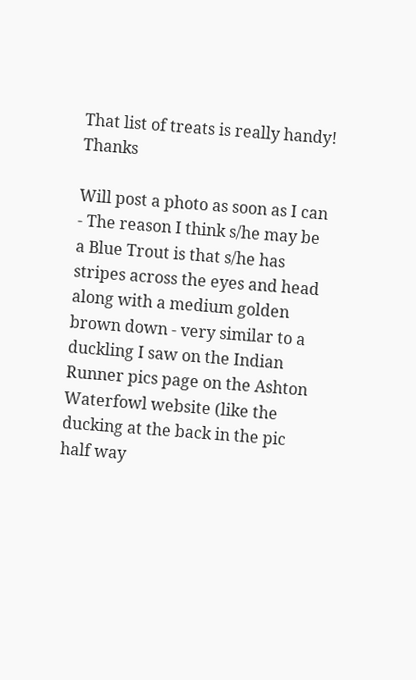That list of treats is really handy! Thanks

Will post a photo as soon as I can - The reason I think s/he may be a Blue Trout is that s/he has stripes across the eyes and head along with a medium golden brown down - very similar to a duckling I saw on the Indian Runner pics page on the Ashton Waterfowl website (like the ducking at the back in the pic half way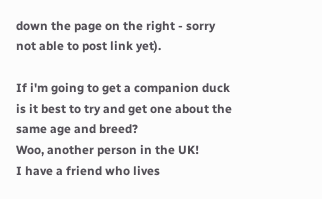down the page on the right - sorry not able to post link yet).

If i'm going to get a companion duck is it best to try and get one about the same age and breed?
Woo, another person in the UK!
I have a friend who lives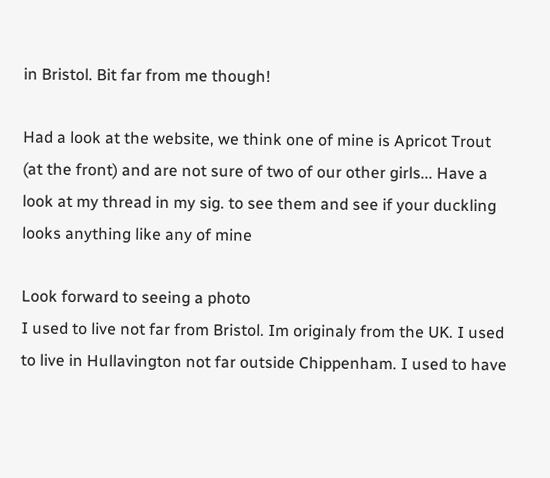in Bristol. Bit far from me though!

Had a look at the website, we think one of mine is Apricot Trout (at the front) and are not sure of two of our other girls... Have a look at my thread in my sig. to see them and see if your duckling looks anything like any of mine

Look forward to seeing a photo
I used to live not far from Bristol. Im originaly from the UK. I used to live in Hullavington not far outside Chippenham. I used to have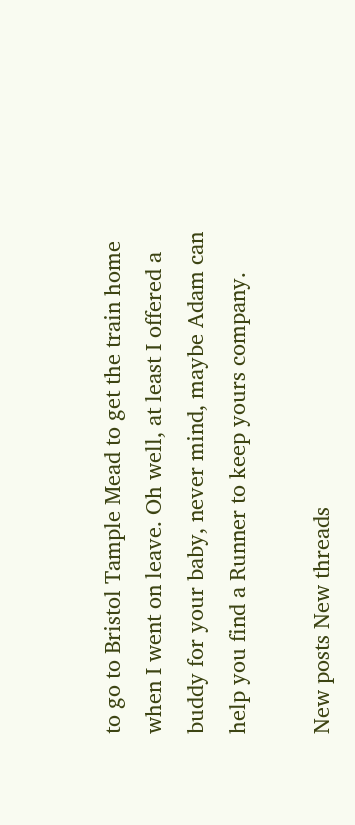to go to Bristol Tample Mead to get the train home when I went on leave. Oh well, at least I offered a buddy for your baby, never mind, maybe Adam can help you find a Runner to keep yours company.

New posts New threads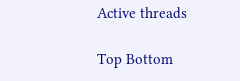Active threads

Top Bottom